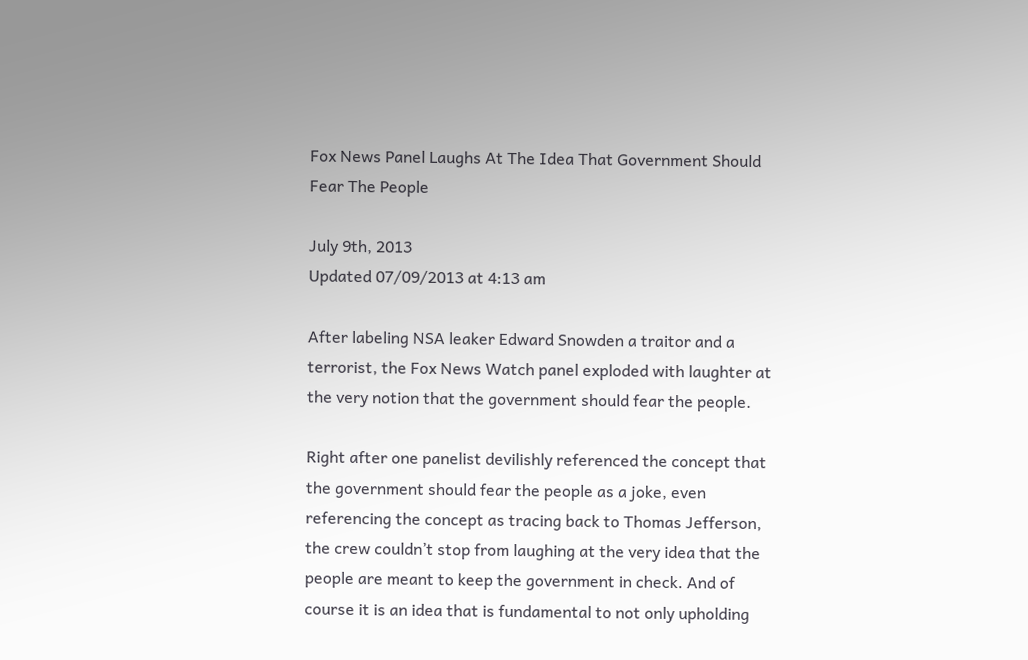Fox News Panel Laughs At The Idea That Government Should Fear The People

July 9th, 2013
Updated 07/09/2013 at 4:13 am

After labeling NSA leaker Edward Snowden a traitor and a terrorist, the Fox News Watch panel exploded with laughter at the very notion that the government should fear the people.

Right after one panelist devilishly referenced the concept that the government should fear the people as a joke, even referencing the concept as tracing back to Thomas Jefferson, the crew couldn’t stop from laughing at the very idea that the people are meant to keep the government in check. And of course it is an idea that is fundamental to not only upholding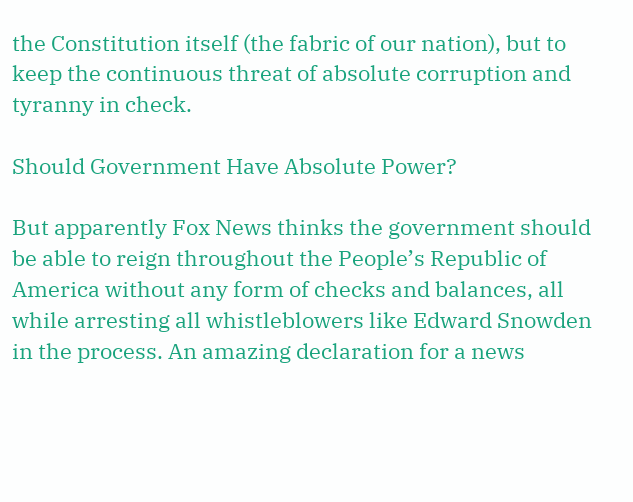the Constitution itself (the fabric of our nation), but to keep the continuous threat of absolute corruption and tyranny in check.

Should Government Have Absolute Power?

But apparently Fox News thinks the government should be able to reign throughout the People’s Republic of America without any form of checks and balances, all while arresting all whistleblowers like Edward Snowden in the process. An amazing declaration for a news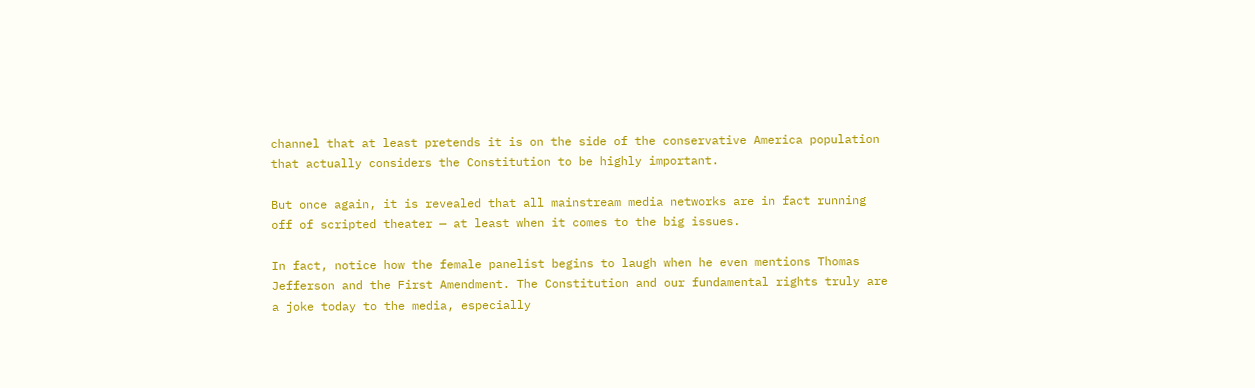channel that at least pretends it is on the side of the conservative America population that actually considers the Constitution to be highly important.

But once again, it is revealed that all mainstream media networks are in fact running off of scripted theater — at least when it comes to the big issues.

In fact, notice how the female panelist begins to laugh when he even mentions Thomas Jefferson and the First Amendment. The Constitution and our fundamental rights truly are a joke today to the media, especially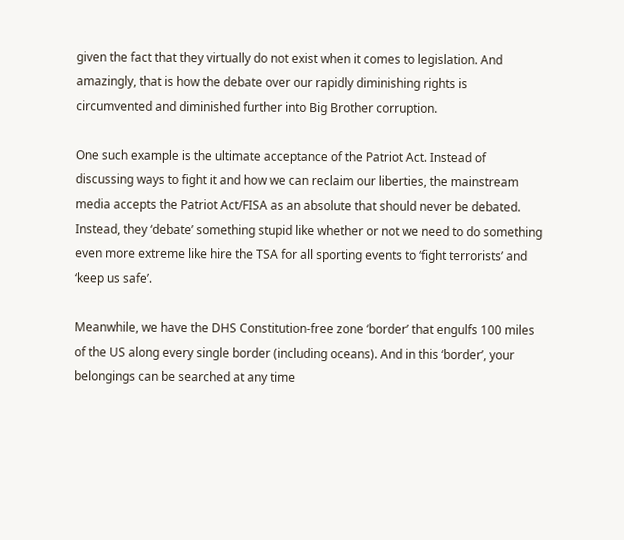given the fact that they virtually do not exist when it comes to legislation. And amazingly, that is how the debate over our rapidly diminishing rights is circumvented and diminished further into Big Brother corruption.

One such example is the ultimate acceptance of the Patriot Act. Instead of discussing ways to fight it and how we can reclaim our liberties, the mainstream media accepts the Patriot Act/FISA as an absolute that should never be debated. Instead, they ‘debate’ something stupid like whether or not we need to do something even more extreme like hire the TSA for all sporting events to ‘fight terrorists’ and ‘keep us safe’.

Meanwhile, we have the DHS Constitution-free zone ‘border’ that engulfs 100 miles of the US along every single border (including oceans). And in this ‘border’, your belongings can be searched at any time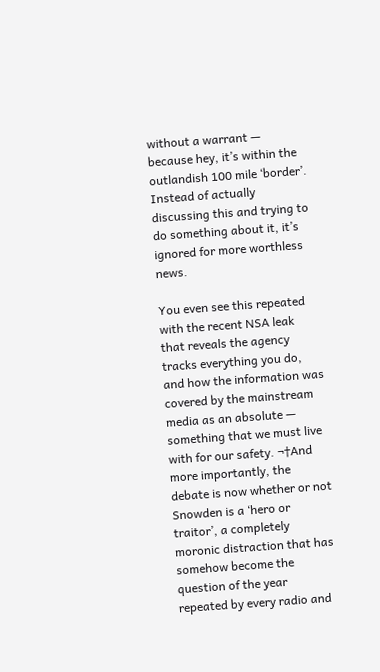without a warrant — because hey, it’s within the outlandish 100 mile ‘border’. Instead of actually discussing this and trying to do something about it, it’s ignored for more worthless news.

You even see this repeated with the recent NSA leak that reveals the agency tracks everything you do, and how the information was covered by the mainstream media as an absolute — something that we must live with for our safety. ¬†And more importantly, the debate is now whether or not Snowden is a ‘hero or traitor’, a completely moronic distraction that has somehow become the question of the year repeated by every radio and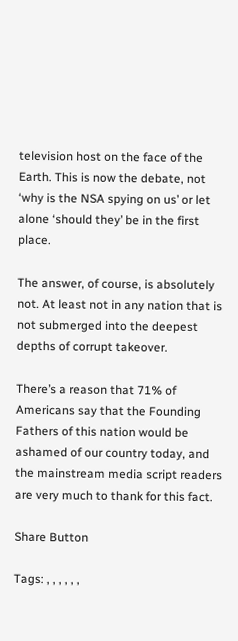television host on the face of the Earth. This is now the debate, not ‘why is the NSA spying on us’ or let alone ‘should they’ be in the first place.

The answer, of course, is absolutely not. At least not in any nation that is not submerged into the deepest depths of corrupt takeover.

There’s a reason that 71% of Americans say that the Founding Fathers of this nation would be ashamed of our country today, and the mainstream media script readers are very much to thank for this fact.

Share Button

Tags: , , , , , ,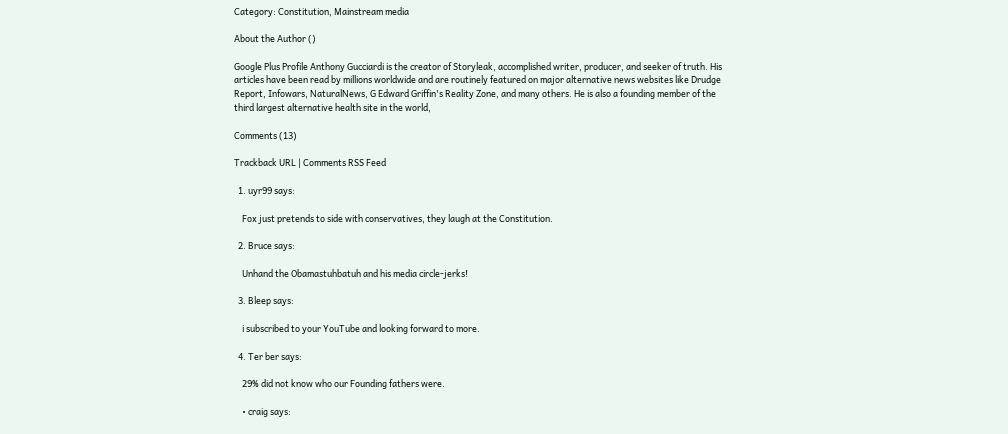Category: Constitution, Mainstream media

About the Author ()

Google Plus Profile Anthony Gucciardi is the creator of Storyleak, accomplished writer, producer, and seeker of truth. His articles have been read by millions worldwide and are routinely featured on major alternative news websites like Drudge Report, Infowars, NaturalNews, G Edward Griffin's Reality Zone, and many others. He is also a founding member of the third largest alternative health site in the world,

Comments (13)

Trackback URL | Comments RSS Feed

  1. uyr99 says:

    Fox just pretends to side with conservatives, they laugh at the Constitution.

  2. Bruce says:

    Unhand the Obamastuhbatuh and his media circle-jerks!

  3. Bleep says:

    i subscribed to your YouTube and looking forward to more.

  4. Ter ber says:

    29% did not know who our Founding fathers were.

    • craig says: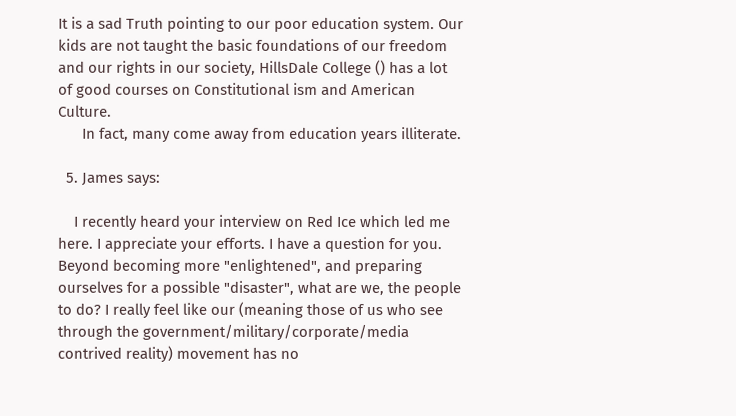It is a sad Truth pointing to our poor education system. Our kids are not taught the basic foundations of our freedom and our rights in our society, HillsDale College () has a lot of good courses on Constitutional ism and American Culture.
      In fact, many come away from education years illiterate.

  5. James says:

    I recently heard your interview on Red Ice which led me here. I appreciate your efforts. I have a question for you. Beyond becoming more "enlightened", and preparing ourselves for a possible "disaster", what are we, the people to do? I really feel like our (meaning those of us who see through the government/military/corporate/media contrived reality) movement has no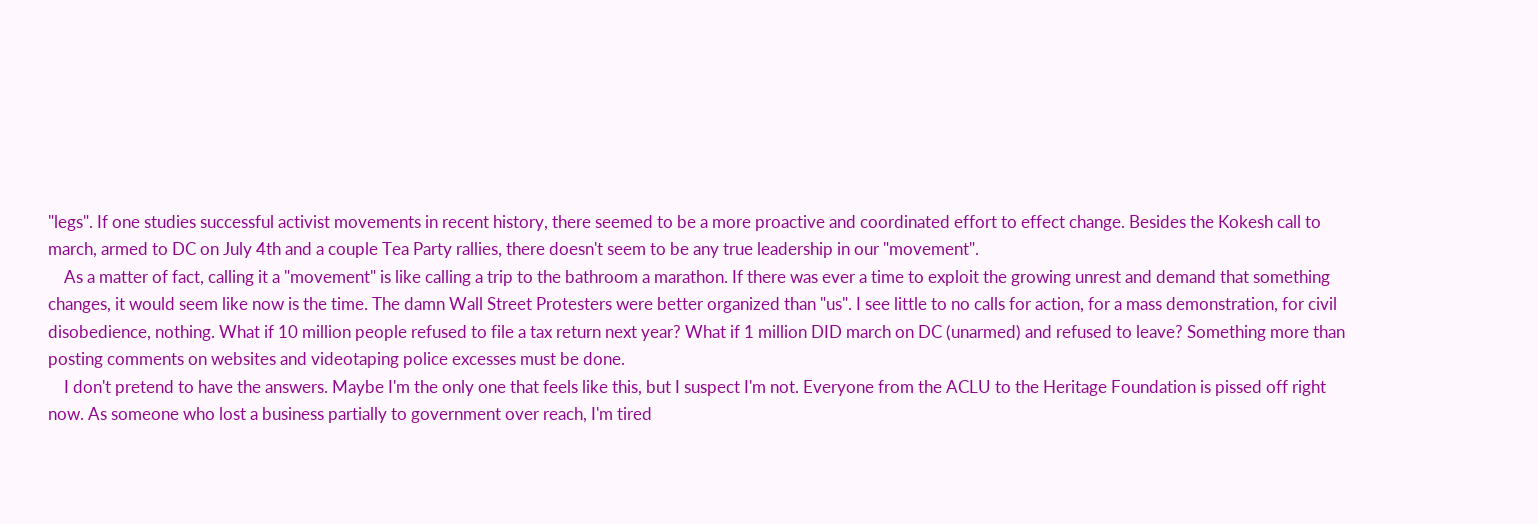"legs". If one studies successful activist movements in recent history, there seemed to be a more proactive and coordinated effort to effect change. Besides the Kokesh call to march, armed to DC on July 4th and a couple Tea Party rallies, there doesn't seem to be any true leadership in our "movement".
    As a matter of fact, calling it a "movement" is like calling a trip to the bathroom a marathon. If there was ever a time to exploit the growing unrest and demand that something changes, it would seem like now is the time. The damn Wall Street Protesters were better organized than "us". I see little to no calls for action, for a mass demonstration, for civil disobedience, nothing. What if 10 million people refused to file a tax return next year? What if 1 million DID march on DC (unarmed) and refused to leave? Something more than posting comments on websites and videotaping police excesses must be done.
    I don't pretend to have the answers. Maybe I'm the only one that feels like this, but I suspect I'm not. Everyone from the ACLU to the Heritage Foundation is pissed off right now. As someone who lost a business partially to government over reach, I'm tired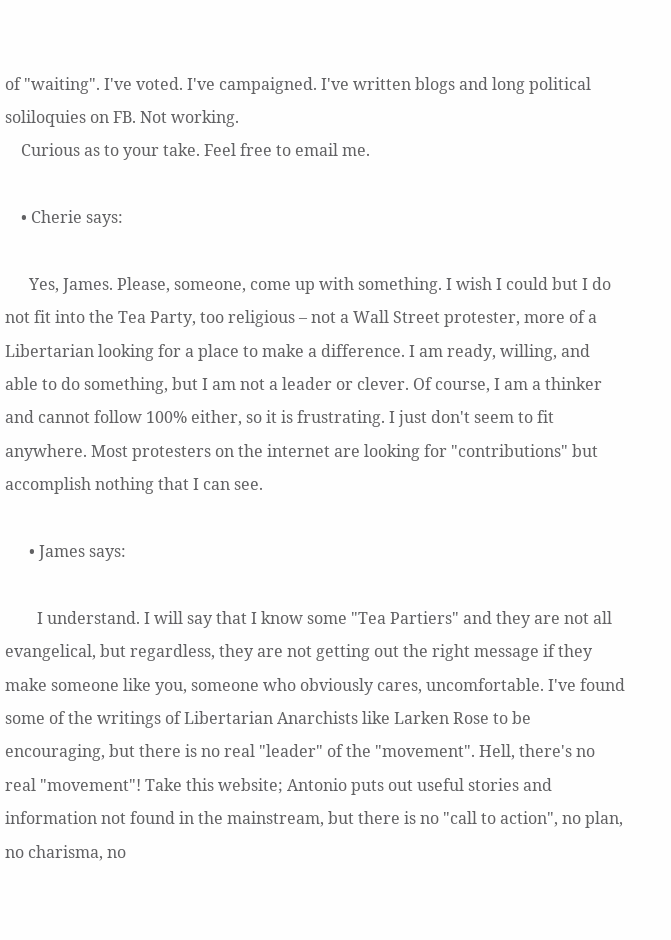of "waiting". I've voted. I've campaigned. I've written blogs and long political soliloquies on FB. Not working.
    Curious as to your take. Feel free to email me.

    • Cherie says:

      Yes, James. Please, someone, come up with something. I wish I could but I do not fit into the Tea Party, too religious – not a Wall Street protester, more of a Libertarian looking for a place to make a difference. I am ready, willing, and able to do something, but I am not a leader or clever. Of course, I am a thinker and cannot follow 100% either, so it is frustrating. I just don't seem to fit anywhere. Most protesters on the internet are looking for "contributions" but accomplish nothing that I can see.

      • James says:

        I understand. I will say that I know some "Tea Partiers" and they are not all evangelical, but regardless, they are not getting out the right message if they make someone like you, someone who obviously cares, uncomfortable. I've found some of the writings of Libertarian Anarchists like Larken Rose to be encouraging, but there is no real "leader" of the "movement". Hell, there's no real "movement"! Take this website; Antonio puts out useful stories and information not found in the mainstream, but there is no "call to action", no plan, no charisma, no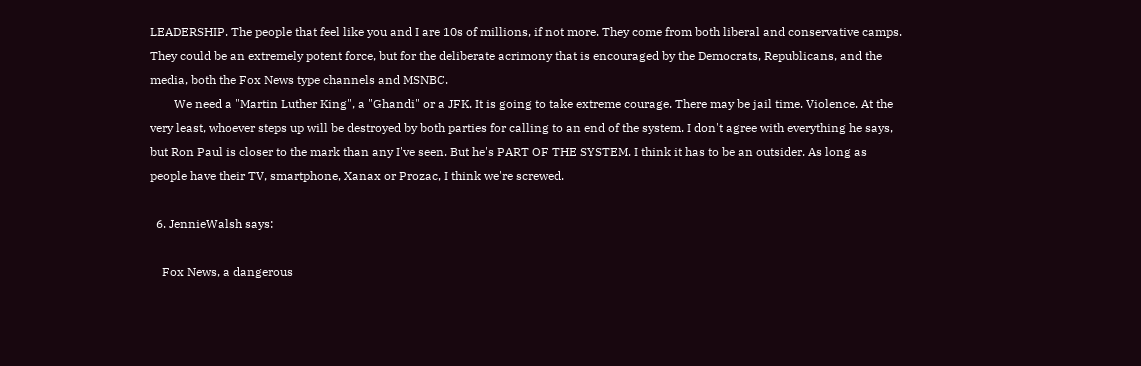LEADERSHIP. The people that feel like you and I are 10s of millions, if not more. They come from both liberal and conservative camps. They could be an extremely potent force, but for the deliberate acrimony that is encouraged by the Democrats, Republicans, and the media, both the Fox News type channels and MSNBC.
        We need a "Martin Luther King", a "Ghandi" or a JFK. It is going to take extreme courage. There may be jail time. Violence. At the very least, whoever steps up will be destroyed by both parties for calling to an end of the system. I don't agree with everything he says, but Ron Paul is closer to the mark than any I've seen. But he's PART OF THE SYSTEM. I think it has to be an outsider. As long as people have their TV, smartphone, Xanax or Prozac, I think we're screwed.

  6. JennieWalsh says:

    Fox News, a dangerous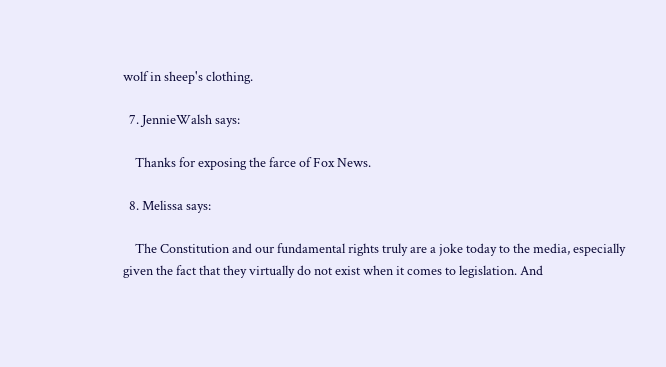wolf in sheep's clothing.

  7. JennieWalsh says:

    Thanks for exposing the farce of Fox News.

  8. Melissa says:

    The Constitution and our fundamental rights truly are a joke today to the media, especially given the fact that they virtually do not exist when it comes to legislation. And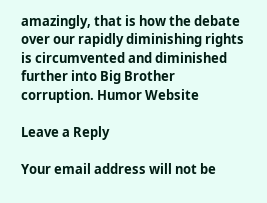amazingly, that is how the debate over our rapidly diminishing rights is circumvented and diminished further into Big Brother corruption. Humor Website

Leave a Reply

Your email address will not be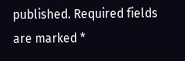published. Required fields are marked *